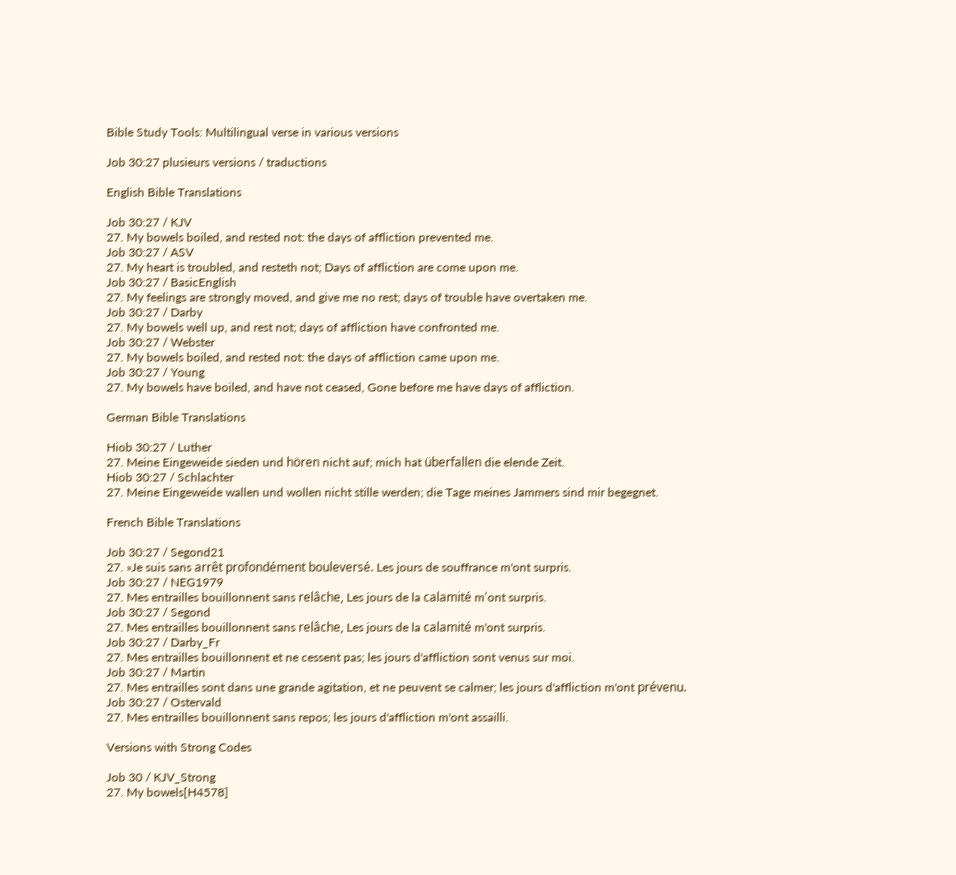Bible Study Tools: Multilingual verse in various versions

Job 30:27 plusieurs versions / traductions

English Bible Translations

Job 30:27 / KJV
27. My bowels boiled, and rested not: the days of affliction prevented me.
Job 30:27 / ASV
27. My heart is troubled, and resteth not; Days of affliction are come upon me.
Job 30:27 / BasicEnglish
27. My feelings are strongly moved, and give me no rest; days of trouble have overtaken me.
Job 30:27 / Darby
27. My bowels well up, and rest not; days of affliction have confronted me.
Job 30:27 / Webster
27. My bowels boiled, and rested not: the days of affliction came upon me.
Job 30:27 / Young
27. My bowels have boiled, and have not ceased, Gone before me have days of affliction.

German Bible Translations

Hiob 30:27 / Luther
27. Meine Eingeweide sieden und hören nicht auf; mich hat überfallen die elende Zeit.
Hiob 30:27 / Schlachter
27. Meine Eingeweide wallen und wollen nicht stille werden; die Tage meines Jammers sind mir begegnet.

French Bible Translations

Job 30:27 / Segond21
27. »Je suis sans arrêt profondément bouleversé. Les jours de souffrance m'ont surpris.
Job 30:27 / NEG1979
27. Mes entrailles bouillonnent sans relâche, Les jours de la calamité m’ont surpris.
Job 30:27 / Segond
27. Mes entrailles bouillonnent sans relâche, Les jours de la calamité m'ont surpris.
Job 30:27 / Darby_Fr
27. Mes entrailles bouillonnent et ne cessent pas; les jours d'affliction sont venus sur moi.
Job 30:27 / Martin
27. Mes entrailles sont dans une grande agitation, et ne peuvent se calmer; les jours d'affliction m'ont prévenu.
Job 30:27 / Ostervald
27. Mes entrailles bouillonnent sans repos; les jours d'affliction m'ont assailli.

Versions with Strong Codes

Job 30 / KJV_Strong
27. My bowels[H4578]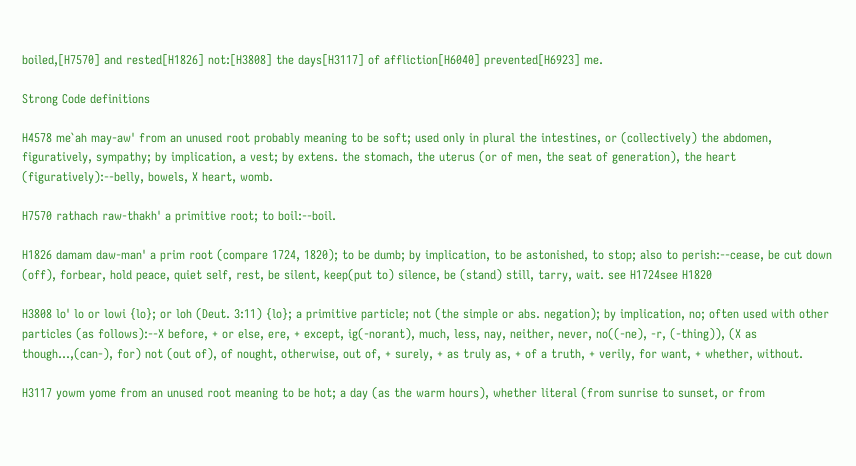boiled,[H7570] and rested[H1826] not:[H3808] the days[H3117] of affliction[H6040] prevented[H6923] me.

Strong Code definitions

H4578 me`ah may-aw' from an unused root probably meaning to be soft; used only in plural the intestines, or (collectively) the abdomen, figuratively, sympathy; by implication, a vest; by extens. the stomach, the uterus (or of men, the seat of generation), the heart (figuratively):--belly, bowels, X heart, womb.

H7570 rathach raw-thakh' a primitive root; to boil:--boil.

H1826 damam daw-man' a prim root (compare 1724, 1820); to be dumb; by implication, to be astonished, to stop; also to perish:--cease, be cut down (off), forbear, hold peace, quiet self, rest, be silent, keep(put to) silence, be (stand) still, tarry, wait. see H1724see H1820

H3808 lo' lo or lowi {lo}; or loh (Deut. 3:11) {lo}; a primitive particle; not (the simple or abs. negation); by implication, no; often used with other particles (as follows):--X before, + or else, ere, + except, ig(-norant), much, less, nay, neither, never, no((-ne), -r, (-thing)), (X as though...,(can-), for) not (out of), of nought, otherwise, out of, + surely, + as truly as, + of a truth, + verily, for want, + whether, without.

H3117 yowm yome from an unused root meaning to be hot; a day (as the warm hours), whether literal (from sunrise to sunset, or from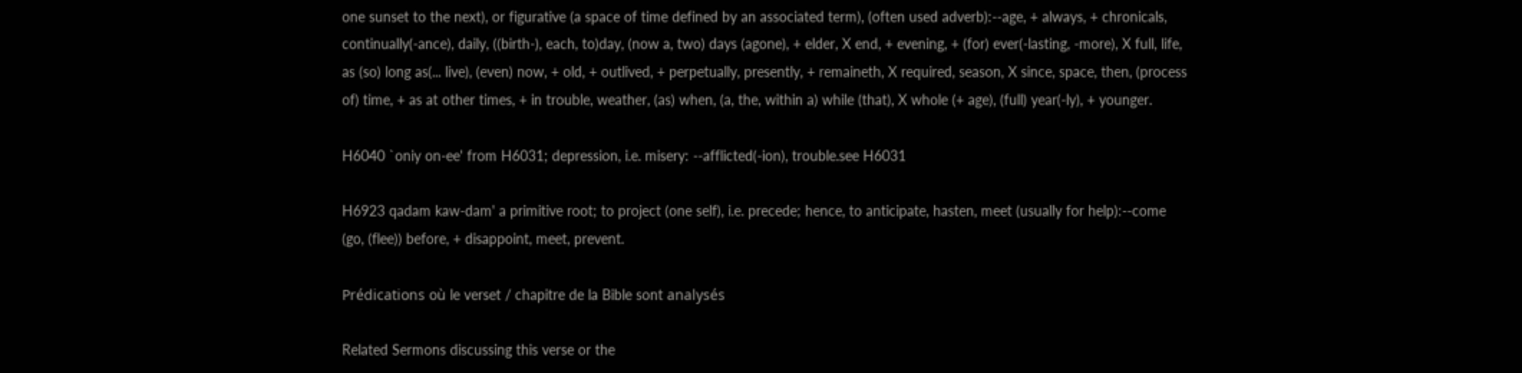one sunset to the next), or figurative (a space of time defined by an associated term), (often used adverb):--age, + always, + chronicals, continually(-ance), daily, ((birth-), each, to)day, (now a, two) days (agone), + elder, X end, + evening, + (for) ever(-lasting, -more), X full, life, as (so) long as(... live), (even) now, + old, + outlived, + perpetually, presently, + remaineth, X required, season, X since, space, then, (process of) time, + as at other times, + in trouble, weather, (as) when, (a, the, within a) while (that), X whole (+ age), (full) year(-ly), + younger.

H6040 `oniy on-ee' from H6031; depression, i.e. misery: --afflicted(-ion), trouble.see H6031

H6923 qadam kaw-dam' a primitive root; to project (one self), i.e. precede; hence, to anticipate, hasten, meet (usually for help):--come (go, (flee)) before, + disappoint, meet, prevent.

Prédications où le verset / chapitre de la Bible sont analysés

Related Sermons discussing this verse or the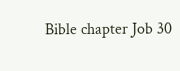Bible chapter Job 30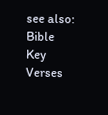see also: Bible Key Verses